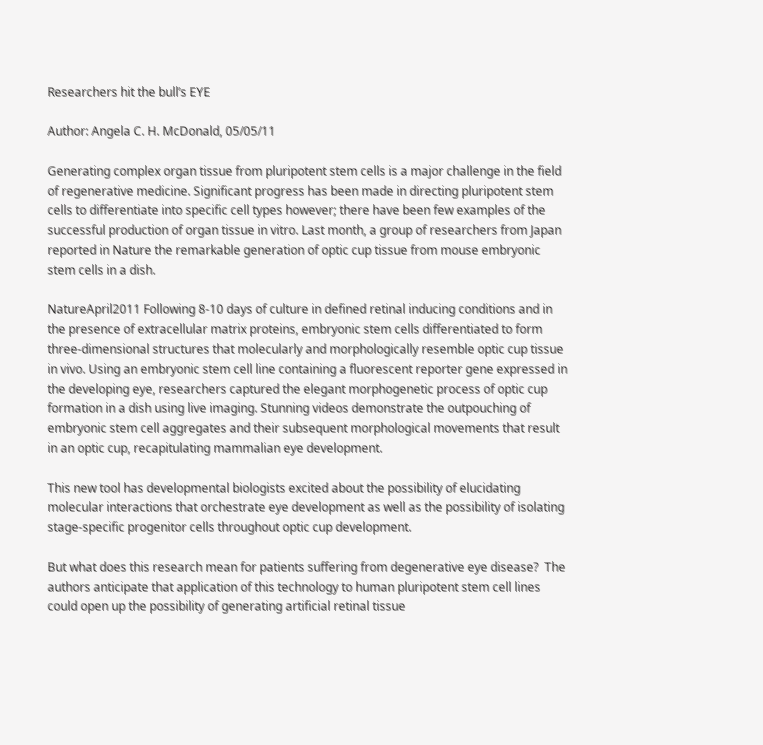Researchers hit the bull’s EYE

Author: Angela C. H. McDonald, 05/05/11

Generating complex organ tissue from pluripotent stem cells is a major challenge in the field of regenerative medicine. Significant progress has been made in directing pluripotent stem cells to differentiate into specific cell types however; there have been few examples of the successful production of organ tissue in vitro. Last month, a group of researchers from Japan reported in Nature the remarkable generation of optic cup tissue from mouse embryonic stem cells in a dish.

NatureApril2011 Following 8-10 days of culture in defined retinal inducing conditions and in the presence of extracellular matrix proteins, embryonic stem cells differentiated to form three-dimensional structures that molecularly and morphologically resemble optic cup tissue in vivo. Using an embryonic stem cell line containing a fluorescent reporter gene expressed in the developing eye, researchers captured the elegant morphogenetic process of optic cup formation in a dish using live imaging. Stunning videos demonstrate the outpouching of embryonic stem cell aggregates and their subsequent morphological movements that result in an optic cup, recapitulating mammalian eye development.

This new tool has developmental biologists excited about the possibility of elucidating molecular interactions that orchestrate eye development as well as the possibility of isolating stage-specific progenitor cells throughout optic cup development.

But what does this research mean for patients suffering from degenerative eye disease?  The authors anticipate that application of this technology to human pluripotent stem cell lines could open up the possibility of generating artificial retinal tissue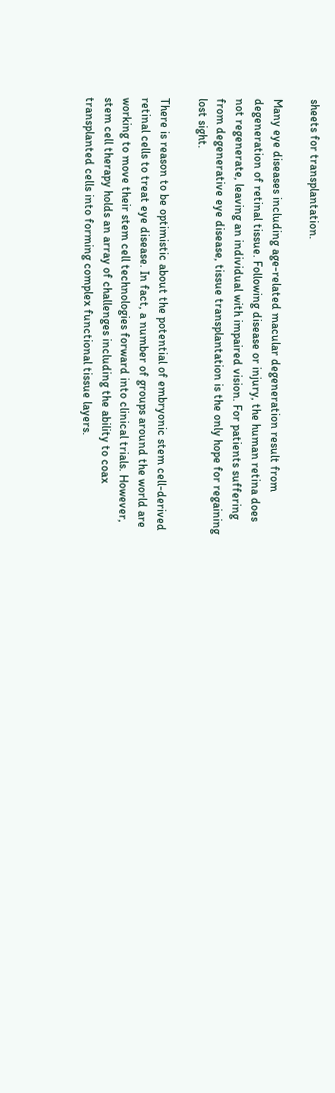sheets for transplantation.

Many eye diseases including age-related macular degeneration result from degeneration of retinal tissue. Following disease or injury, the human retina does not regenerate, leaving an individual with impaired vision. For patients suffering from degenerative eye disease, tissue transplantation is the only hope for regaining lost sight.

There is reason to be optimistic about the potential of embryonic stem cell-derived retinal cells to treat eye disease. In fact, a number of groups around the world are working to move their stem cell technologies forward into clinical trials. However, stem cell therapy holds an array of challenges including the ability to coax transplanted cells into forming complex functional tissue layers.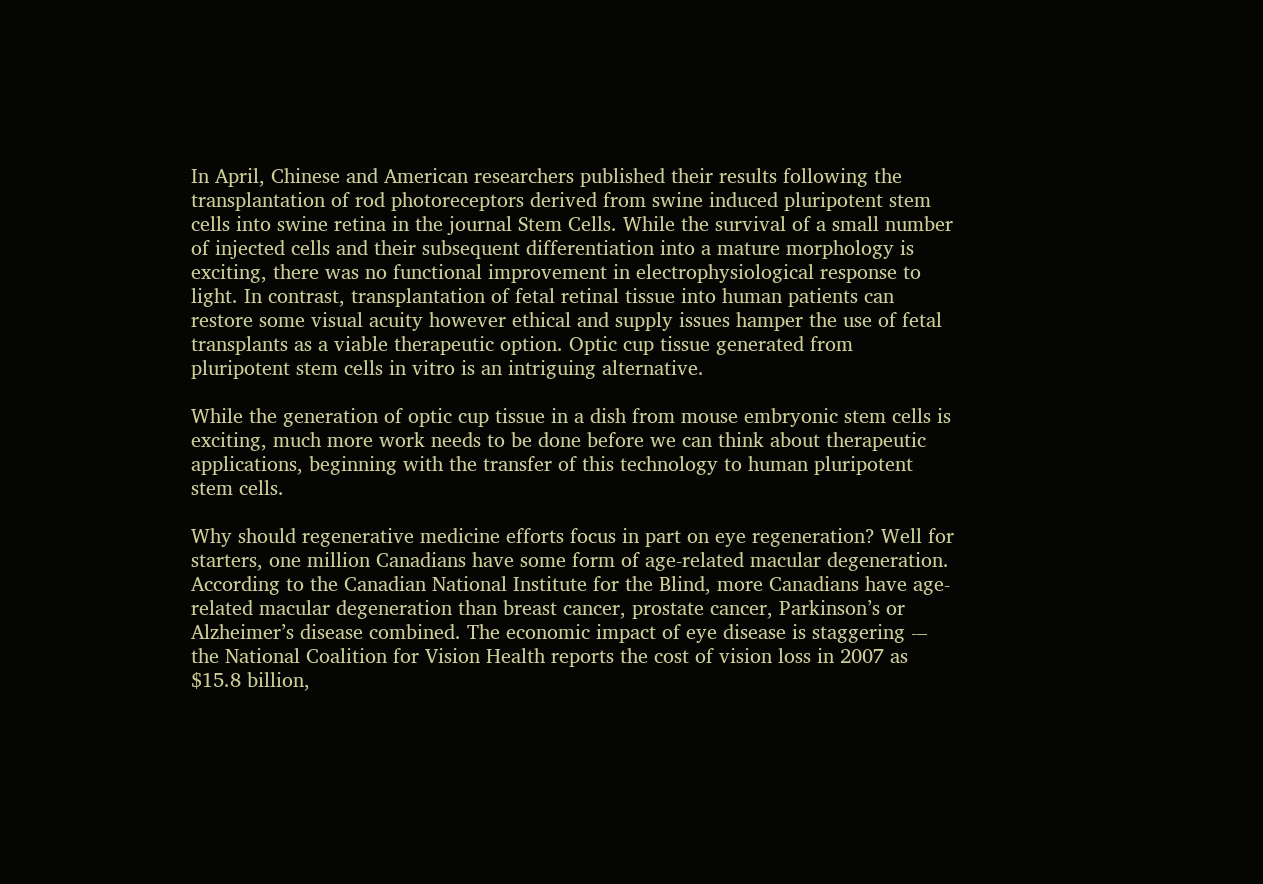In April, Chinese and American researchers published their results following the transplantation of rod photoreceptors derived from swine induced pluripotent stem cells into swine retina in the journal Stem Cells. While the survival of a small number of injected cells and their subsequent differentiation into a mature morphology is exciting, there was no functional improvement in electrophysiological response to light. In contrast, transplantation of fetal retinal tissue into human patients can restore some visual acuity however ethical and supply issues hamper the use of fetal transplants as a viable therapeutic option. Optic cup tissue generated from pluripotent stem cells in vitro is an intriguing alternative.

While the generation of optic cup tissue in a dish from mouse embryonic stem cells is exciting, much more work needs to be done before we can think about therapeutic applications, beginning with the transfer of this technology to human pluripotent stem cells.

Why should regenerative medicine efforts focus in part on eye regeneration? Well for starters, one million Canadians have some form of age-related macular degeneration. According to the Canadian National Institute for the Blind, more Canadians have age-related macular degeneration than breast cancer, prostate cancer, Parkinson’s or Alzheimer’s disease combined. The economic impact of eye disease is staggering -– the National Coalition for Vision Health reports the cost of vision loss in 2007 as $15.8 billion,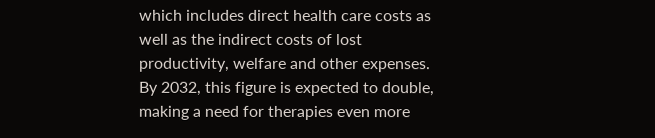which includes direct health care costs as well as the indirect costs of lost productivity, welfare and other expenses. By 2032, this figure is expected to double, making a need for therapies even more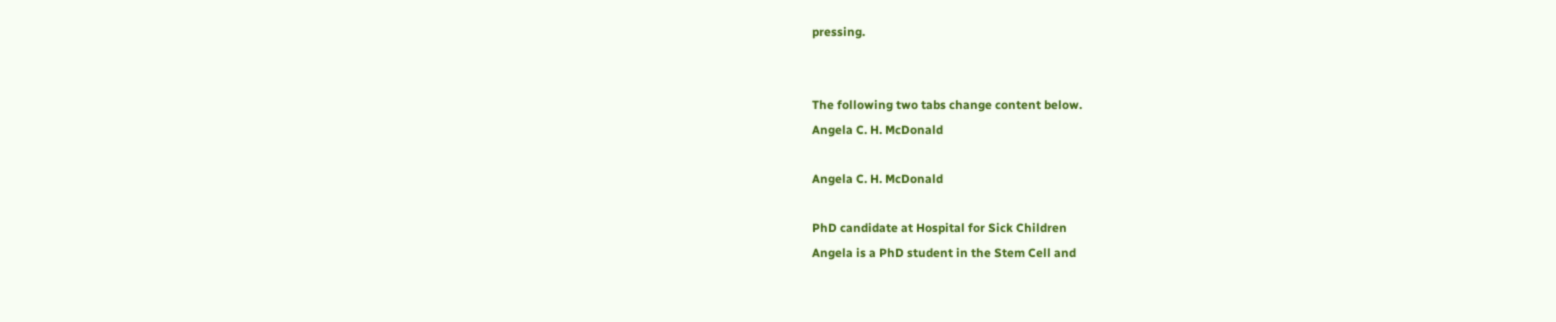pressing.


The following two tabs change content below.
Angela C. H. McDonald

Angela C. H. McDonald

PhD candidate at Hospital for Sick Children
Angela is a PhD student in the Stem Cell and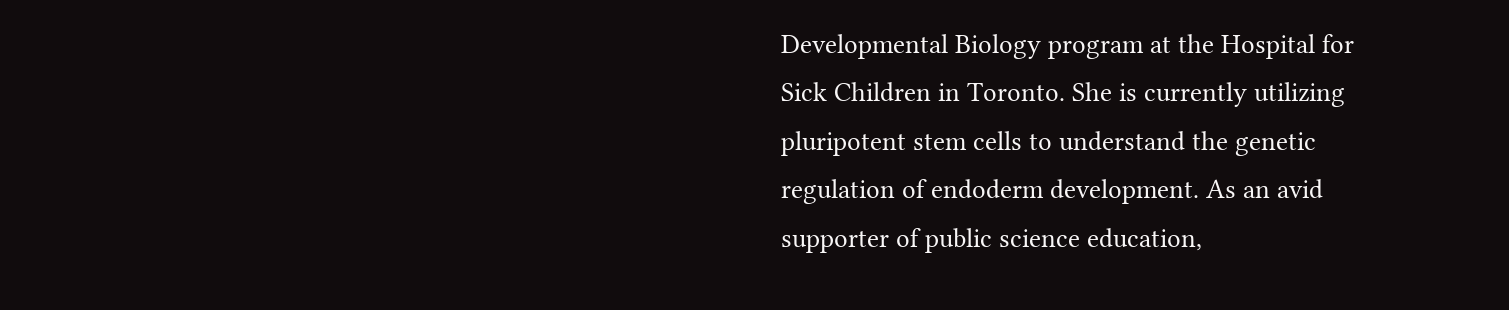Developmental Biology program at the Hospital for Sick Children in Toronto. She is currently utilizing pluripotent stem cells to understand the genetic regulation of endoderm development. As an avid supporter of public science education,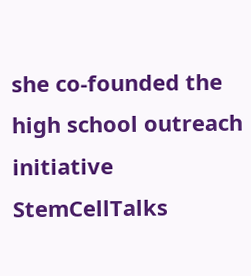she co-founded the high school outreach initiative StemCellTalks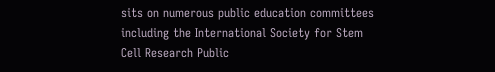sits on numerous public education committees including the International Society for Stem Cell Research Public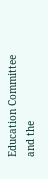Education Committee and the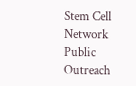Stem Cell Network Public Outreach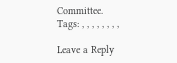Committee.
Tags: , , , , , , , ,

Leave a Reply